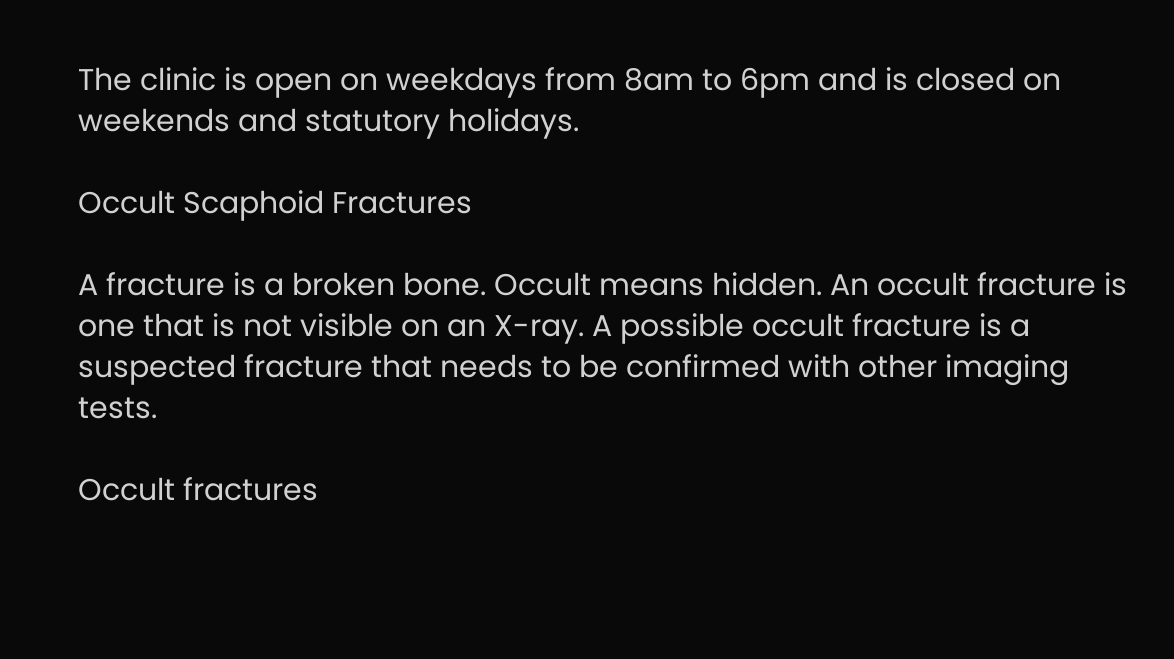The clinic is open on weekdays from 8am to 6pm and is closed on weekends and statutory holidays.

Occult Scaphoid Fractures

A fracture is a broken bone. Occult means hidden. An occult fracture is one that is not visible on an X-ray. A possible occult fracture is a suspected fracture that needs to be confirmed with other imaging tests.

Occult fractures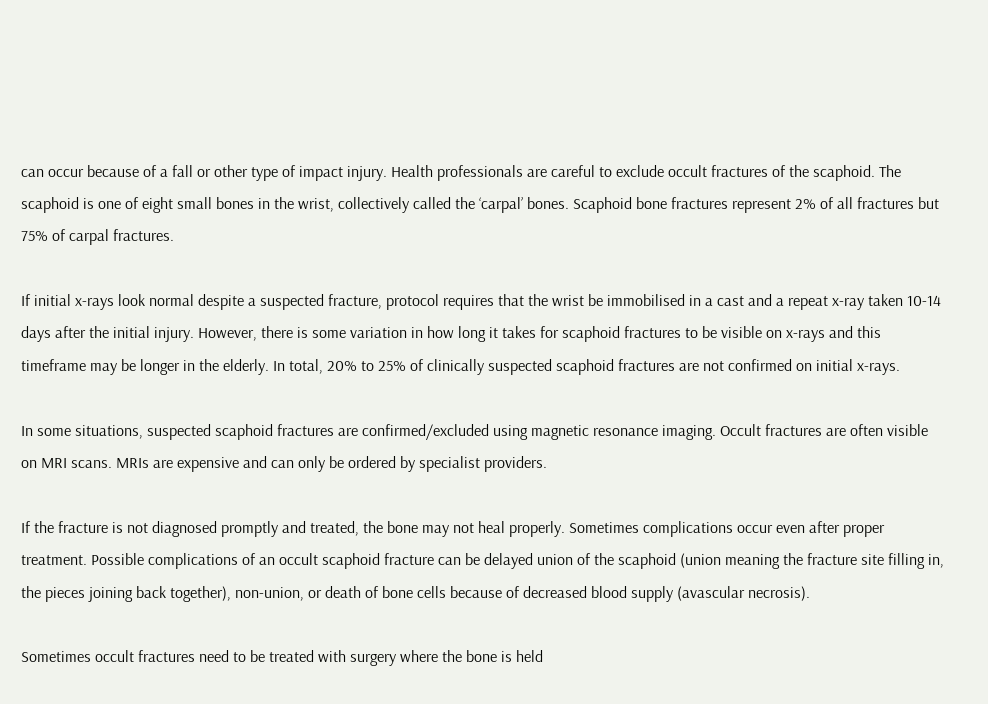can occur because of a fall or other type of impact injury. Health professionals are careful to exclude occult fractures of the scaphoid. The scaphoid is one of eight small bones in the wrist, collectively called the ‘carpal’ bones. Scaphoid bone fractures represent 2% of all fractures but 75% of carpal fractures.

If initial x-rays look normal despite a suspected fracture, protocol requires that the wrist be immobilised in a cast and a repeat x-ray taken 10-14 days after the initial injury. However, there is some variation in how long it takes for scaphoid fractures to be visible on x-rays and this timeframe may be longer in the elderly. In total, 20% to 25% of clinically suspected scaphoid fractures are not confirmed on initial x-rays.

In some situations, suspected scaphoid fractures are confirmed/excluded using magnetic resonance imaging. Occult fractures are often visible on MRI scans. MRIs are expensive and can only be ordered by specialist providers.

If the fracture is not diagnosed promptly and treated, the bone may not heal properly. Sometimes complications occur even after proper treatment. Possible complications of an occult scaphoid fracture can be delayed union of the scaphoid (union meaning the fracture site filling in, the pieces joining back together), non-union, or death of bone cells because of decreased blood supply (avascular necrosis).

Sometimes occult fractures need to be treated with surgery where the bone is held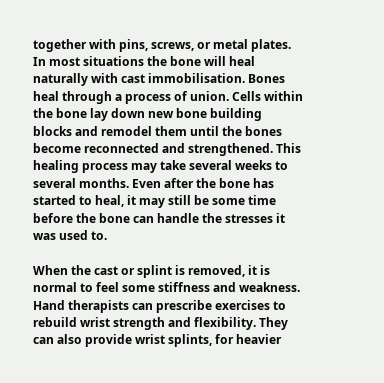together with pins, screws, or metal plates. In most situations the bone will heal naturally with cast immobilisation. Bones heal through a process of union. Cells within the bone lay down new bone building blocks and remodel them until the bones become reconnected and strengthened. This healing process may take several weeks to several months. Even after the bone has started to heal, it may still be some time before the bone can handle the stresses it was used to.

When the cast or splint is removed, it is normal to feel some stiffness and weakness. Hand therapists can prescribe exercises to rebuild wrist strength and flexibility. They can also provide wrist splints, for heavier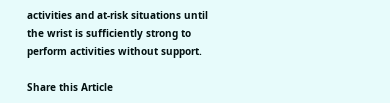activities and at-risk situations until the wrist is sufficiently strong to perform activities without support.

Share this Article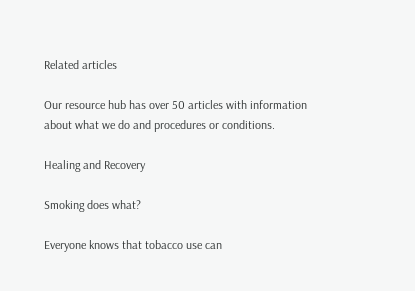Related articles

Our resource hub has over 50 articles with information about what we do and procedures or conditions.

Healing and Recovery

Smoking does what?

Everyone knows that tobacco use can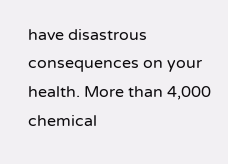have disastrous consequences on your health. More than 4,000 chemical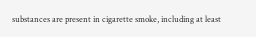substances are present in cigarette smoke, including at least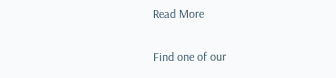Read More

Find one of our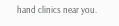hand clinics near you.